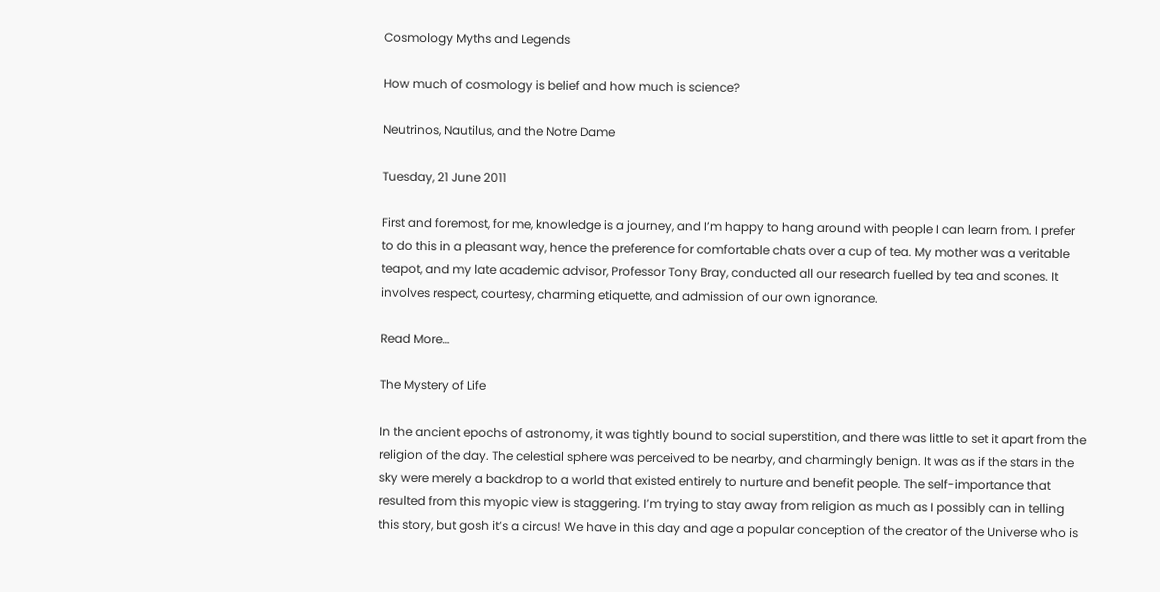Cosmology Myths and Legends

How much of cosmology is belief and how much is science?

Neutrinos, Nautilus, and the Notre Dame

Tuesday, 21 June 2011

First and foremost, for me, knowledge is a journey, and I’m happy to hang around with people I can learn from. I prefer to do this in a pleasant way, hence the preference for comfortable chats over a cup of tea. My mother was a veritable teapot, and my late academic advisor, Professor Tony Bray, conducted all our research fuelled by tea and scones. It involves respect, courtesy, charming etiquette, and admission of our own ignorance.

Read More…

The Mystery of Life

In the ancient epochs of astronomy, it was tightly bound to social superstition, and there was little to set it apart from the religion of the day. The celestial sphere was perceived to be nearby, and charmingly benign. It was as if the stars in the sky were merely a backdrop to a world that existed entirely to nurture and benefit people. The self-importance that resulted from this myopic view is staggering. I’m trying to stay away from religion as much as I possibly can in telling this story, but gosh it’s a circus! We have in this day and age a popular conception of the creator of the Universe who is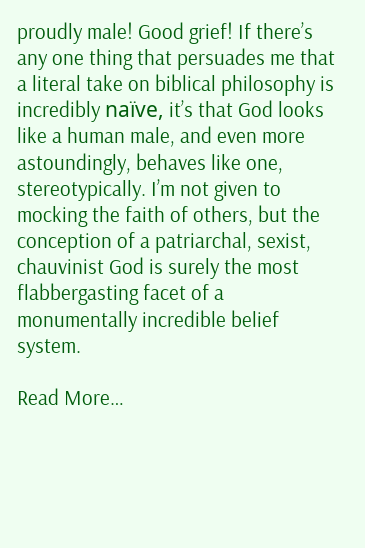proudly male! Good grief! If there’s any one thing that persuades me that a literal take on biblical philosophy is incredibly naïve, it’s that God looks like a human male, and even more astoundingly, behaves like one, stereotypically. I’m not given to mocking the faith of others, but the conception of a patriarchal, sexist, chauvinist God is surely the most flabbergasting facet of a monumentally incredible belief system.

Read More…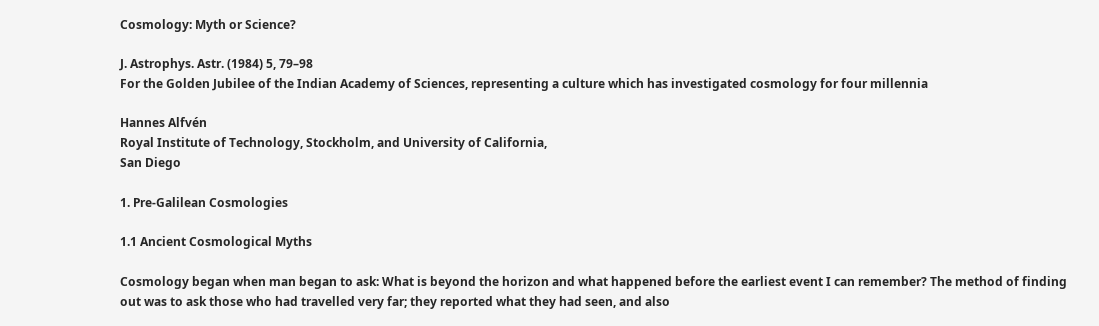Cosmology: Myth or Science?

J. Astrophys. Astr. (1984) 5, 79–98
For the Golden Jubilee of the Indian Academy of Sciences, representing a culture which has investigated cosmology for four millennia

Hannes Alfvén
Royal Institute of Technology, Stockholm, and University of California,
San Diego

1. Pre-Galilean Cosmologies

1.1 Ancient Cosmological Myths

Cosmology began when man began to ask: What is beyond the horizon and what happened before the earliest event I can remember? The method of finding out was to ask those who had travelled very far; they reported what they had seen, and also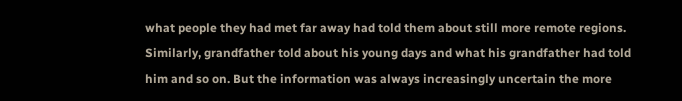what people they had met far away had told them about still more remote regions. Similarly, grandfather told about his young days and what his grandfather had told him and so on. But the information was always increasingly uncertain the more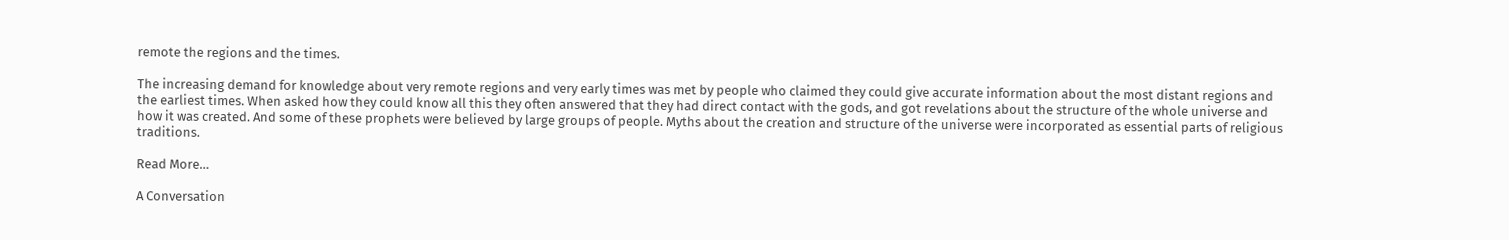remote the regions and the times.

The increasing demand for knowledge about very remote regions and very early times was met by people who claimed they could give accurate information about the most distant regions and the earliest times. When asked how they could know all this they often answered that they had direct contact with the gods, and got revelations about the structure of the whole universe and how it was created. And some of these prophets were believed by large groups of people. Myths about the creation and structure of the universe were incorporated as essential parts of religious traditions.

Read More…

A Conversation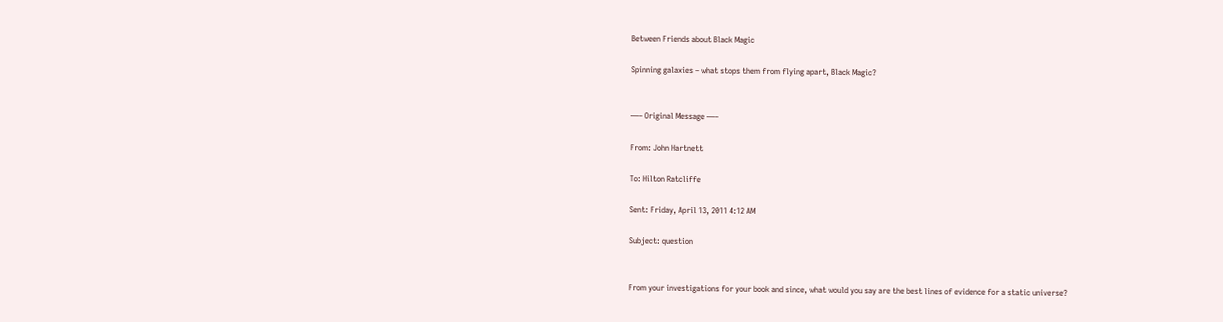Between Friends about Black Magic

Spinning galaxies – what stops them from flying apart, Black Magic?


—– Original Message —–

From: John Hartnett

To: Hilton Ratcliffe

Sent: Friday, April 13, 2011 4:12 AM

Subject: question


From your investigations for your book and since, what would you say are the best lines of evidence for a static universe?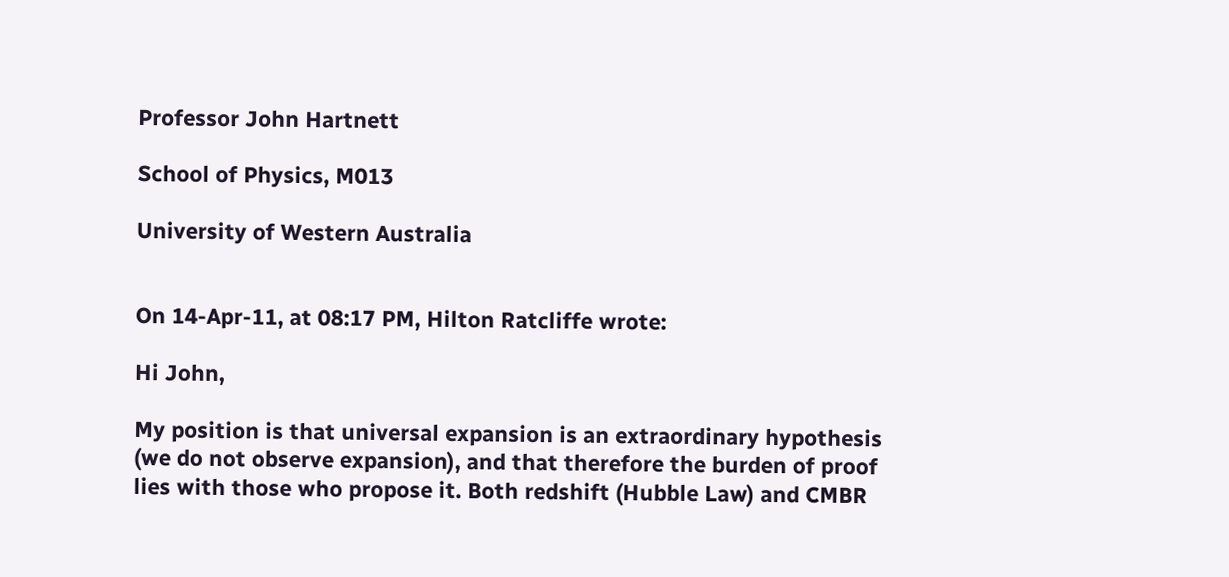Professor John Hartnett

School of Physics, M013

University of Western Australia


On 14-Apr-11, at 08:17 PM, Hilton Ratcliffe wrote:

Hi John,

My position is that universal expansion is an extraordinary hypothesis (we do not observe expansion), and that therefore the burden of proof lies with those who propose it. Both redshift (Hubble Law) and CMBR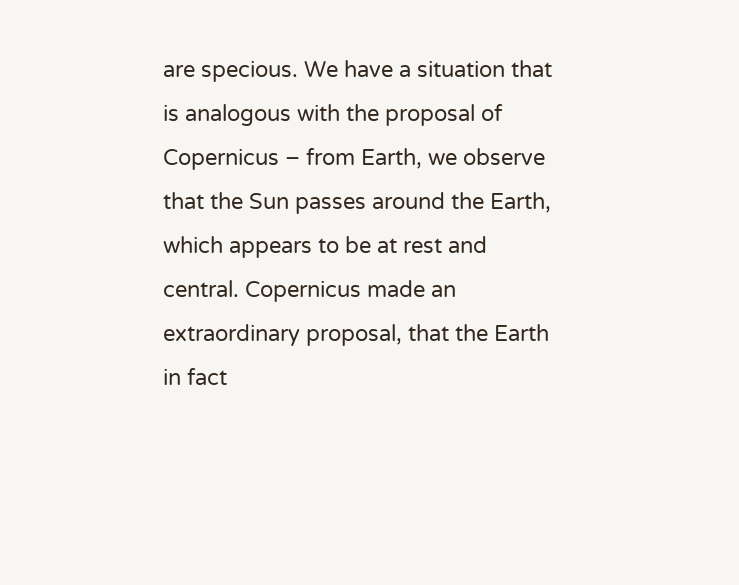are specious. We have a situation that is analogous with the proposal of Copernicus – from Earth, we observe that the Sun passes around the Earth, which appears to be at rest and central. Copernicus made an extraordinary proposal, that the Earth in fact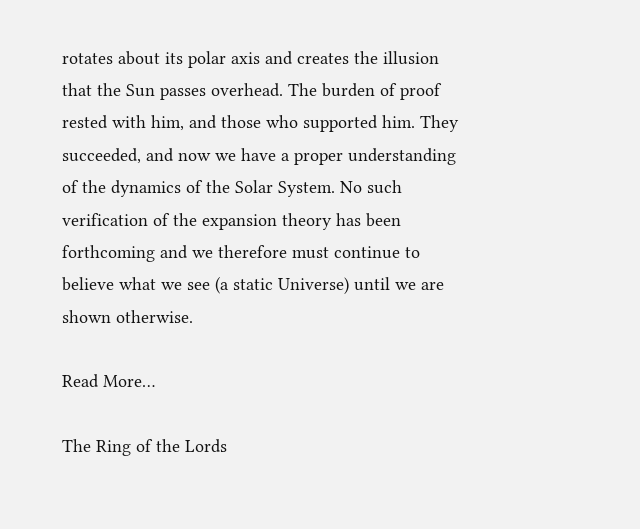rotates about its polar axis and creates the illusion that the Sun passes overhead. The burden of proof rested with him, and those who supported him. They succeeded, and now we have a proper understanding of the dynamics of the Solar System. No such verification of the expansion theory has been forthcoming and we therefore must continue to believe what we see (a static Universe) until we are shown otherwise.

Read More…

The Ring of the Lords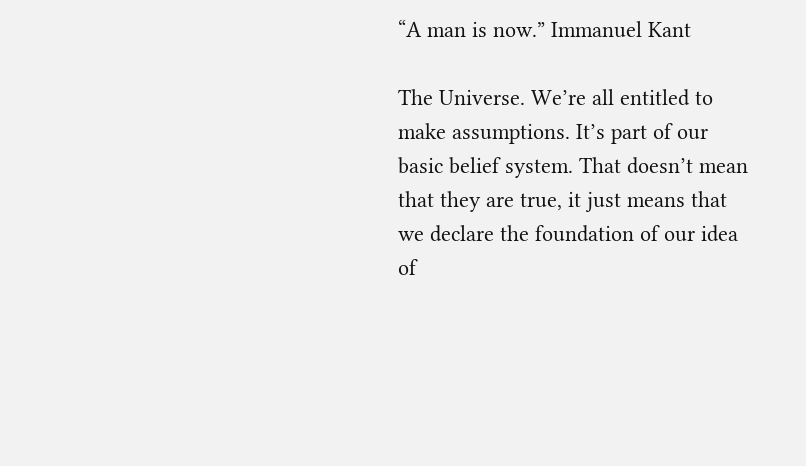“A man is now.” Immanuel Kant

The Universe. We’re all entitled to make assumptions. It’s part of our basic belief system. That doesn’t mean that they are true, it just means that we declare the foundation of our idea of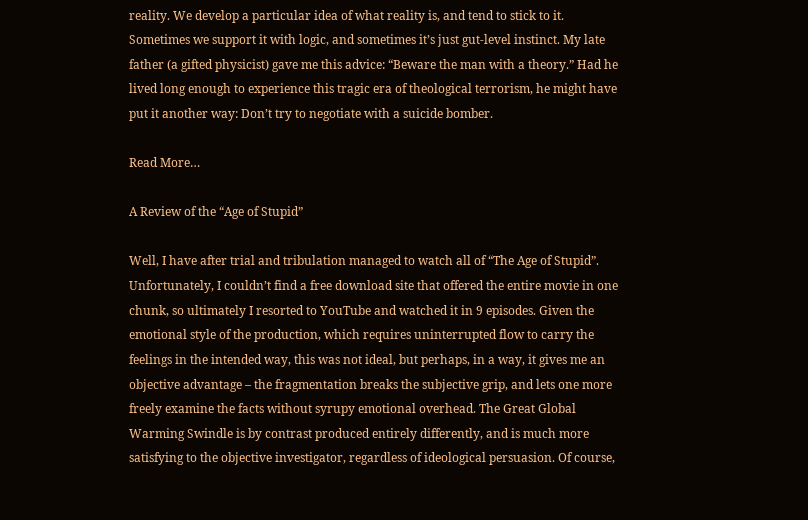reality. We develop a particular idea of what reality is, and tend to stick to it. Sometimes we support it with logic, and sometimes it’s just gut-level instinct. My late father (a gifted physicist) gave me this advice: “Beware the man with a theory.” Had he lived long enough to experience this tragic era of theological terrorism, he might have put it another way: Don’t try to negotiate with a suicide bomber.

Read More…

A Review of the “Age of Stupid”

Well, I have after trial and tribulation managed to watch all of “The Age of Stupid”. Unfortunately, I couldn’t find a free download site that offered the entire movie in one chunk, so ultimately I resorted to YouTube and watched it in 9 episodes. Given the emotional style of the production, which requires uninterrupted flow to carry the feelings in the intended way, this was not ideal, but perhaps, in a way, it gives me an objective advantage – the fragmentation breaks the subjective grip, and lets one more freely examine the facts without syrupy emotional overhead. The Great Global Warming Swindle is by contrast produced entirely differently, and is much more satisfying to the objective investigator, regardless of ideological persuasion. Of course,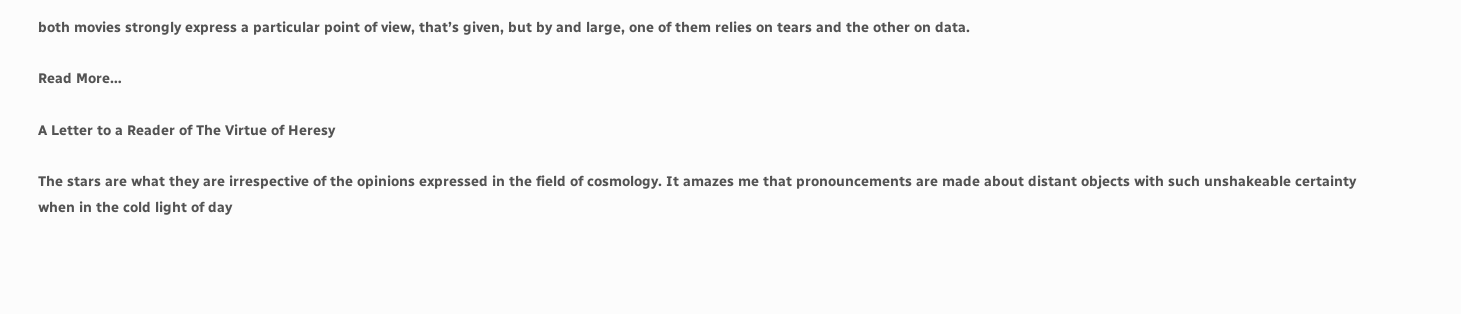both movies strongly express a particular point of view, that’s given, but by and large, one of them relies on tears and the other on data.

Read More…

A Letter to a Reader of The Virtue of Heresy

The stars are what they are irrespective of the opinions expressed in the field of cosmology. It amazes me that pronouncements are made about distant objects with such unshakeable certainty when in the cold light of day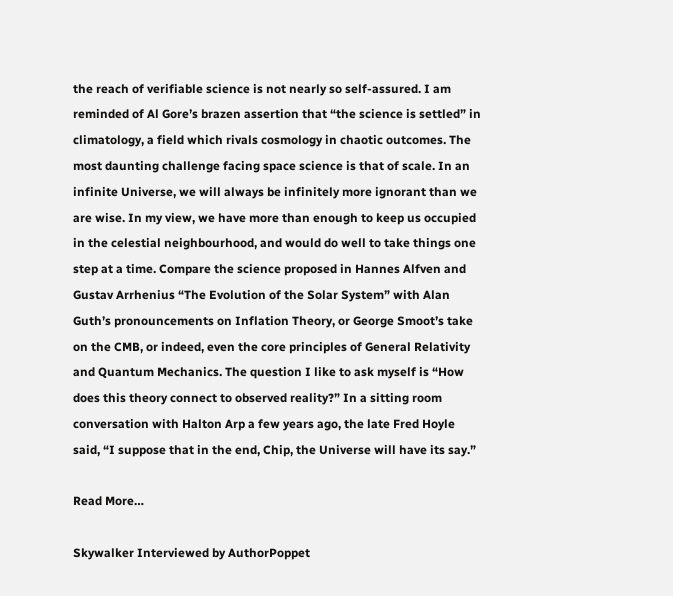the reach of verifiable science is not nearly so self-assured. I am reminded of Al Gore’s brazen assertion that “the science is settled” in climatology, a field which rivals cosmology in chaotic outcomes. The most daunting challenge facing space science is that of scale. In an infinite Universe, we will always be infinitely more ignorant than we are wise. In my view, we have more than enough to keep us occupied in the celestial neighbourhood, and would do well to take things one step at a time. Compare the science proposed in Hannes Alfven and Gustav Arrhenius “The Evolution of the Solar System” with Alan Guth’s pronouncements on Inflation Theory, or George Smoot’s take on the CMB, or indeed, even the core principles of General Relativity and Quantum Mechanics. The question I like to ask myself is “How does this theory connect to observed reality?” In a sitting room conversation with Halton Arp a few years ago, the late Fred Hoyle said, “I suppose that in the end, Chip, the Universe will have its say.”

Read More…

Skywalker Interviewed by AuthorPoppet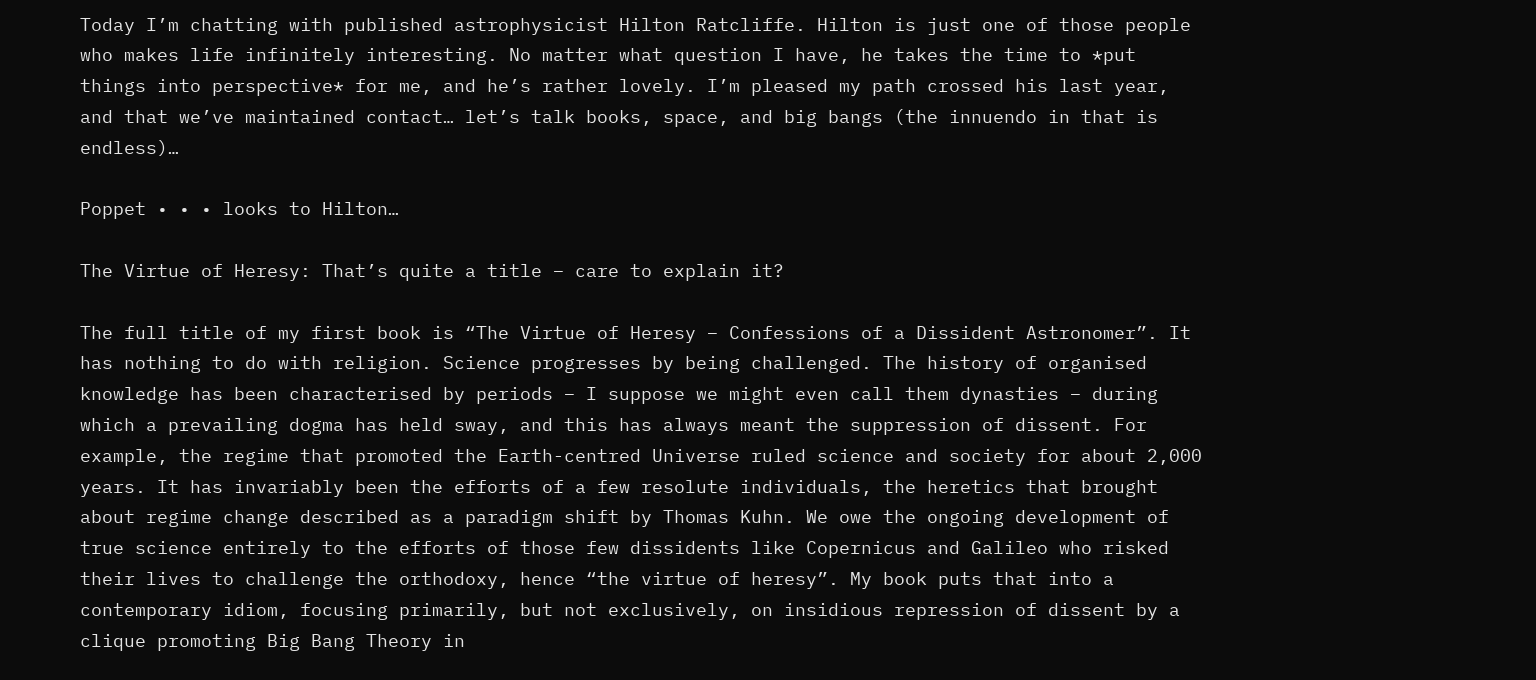Today I’m chatting with published astrophysicist Hilton Ratcliffe. Hilton is just one of those people who makes life infinitely interesting. No matter what question I have, he takes the time to *put things into perspective* for me, and he’s rather lovely. I’m pleased my path crossed his last year, and that we’ve maintained contact… let’s talk books, space, and big bangs (the innuendo in that is endless)…

Poppet • • • looks to Hilton…

The Virtue of Heresy: That’s quite a title – care to explain it?

The full title of my first book is “The Virtue of Heresy – Confessions of a Dissident Astronomer”. It has nothing to do with religion. Science progresses by being challenged. The history of organised knowledge has been characterised by periods – I suppose we might even call them dynasties – during which a prevailing dogma has held sway, and this has always meant the suppression of dissent. For example, the regime that promoted the Earth-centred Universe ruled science and society for about 2,000 years. It has invariably been the efforts of a few resolute individuals, the heretics that brought about regime change described as a paradigm shift by Thomas Kuhn. We owe the ongoing development of true science entirely to the efforts of those few dissidents like Copernicus and Galileo who risked their lives to challenge the orthodoxy, hence “the virtue of heresy”. My book puts that into a contemporary idiom, focusing primarily, but not exclusively, on insidious repression of dissent by a clique promoting Big Bang Theory in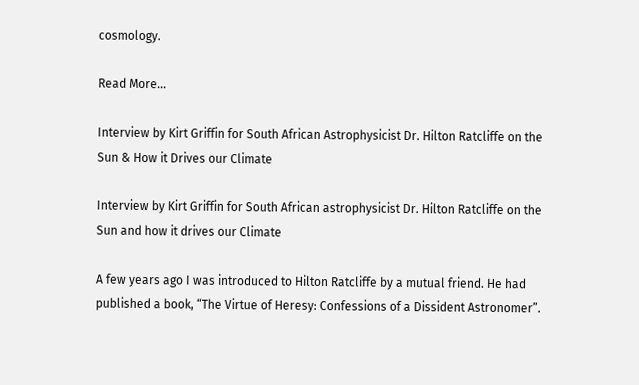cosmology.

Read More…

Interview by Kirt Griffin for South African Astrophysicist Dr. Hilton Ratcliffe on the Sun & How it Drives our Climate

Interview by Kirt Griffin for South African astrophysicist Dr. Hilton Ratcliffe on the Sun and how it drives our Climate

A few years ago I was introduced to Hilton Ratcliffe by a mutual friend. He had published a book, “The Virtue of Heresy: Confessions of a Dissident Astronomer”.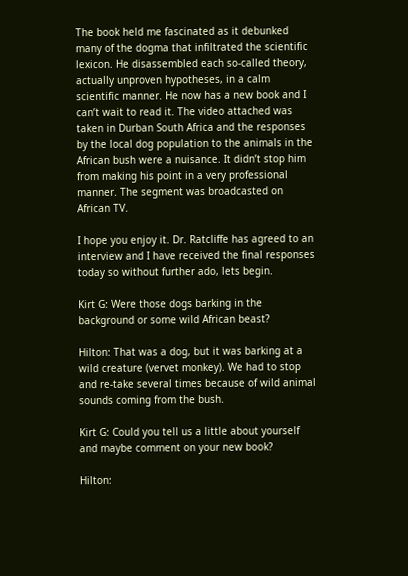The book held me fascinated as it debunked many of the dogma that infiltrated the scientific lexicon. He disassembled each so-called theory, actually unproven hypotheses, in a calm scientific manner. He now has a new book and I can’t wait to read it. The video attached was taken in Durban South Africa and the responses by the local dog population to the animals in the African bush were a nuisance. It didn’t stop him from making his point in a very professional manner. The segment was broadcasted on African TV.

I hope you enjoy it. Dr. Ratcliffe has agreed to an interview and I have received the final responses today so without further ado, lets begin.

Kirt G: Were those dogs barking in the background or some wild African beast?

Hilton: That was a dog, but it was barking at a wild creature (vervet monkey). We had to stop and re-take several times because of wild animal sounds coming from the bush.

Kirt G: Could you tell us a little about yourself and maybe comment on your new book?

Hilton: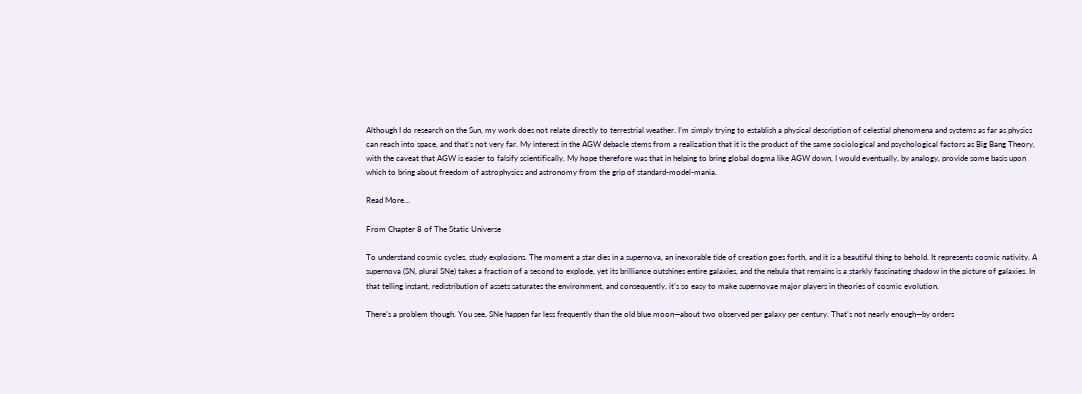Although I do research on the Sun, my work does not relate directly to terrestrial weather. I’m simply trying to establish a physical description of celestial phenomena and systems as far as physics can reach into space, and that’s not very far. My interest in the AGW debacle stems from a realization that it is the product of the same sociological and psychological factors as Big Bang Theory, with the caveat that AGW is easier to falsify scientifically. My hope therefore was that in helping to bring global dogma like AGW down, I would eventually, by analogy, provide some basis upon which to bring about freedom of astrophysics and astronomy from the grip of standard-model-mania.

Read More…

From Chapter 8 of The Static Universe

To understand cosmic cycles, study explosions. The moment a star dies in a supernova, an inexorable tide of creation goes forth, and it is a beautiful thing to behold. It represents cosmic nativity. A supernova (SN, plural SNe) takes a fraction of a second to explode, yet its brilliance outshines entire galaxies, and the nebula that remains is a starkly fascinating shadow in the picture of galaxies. In that telling instant, redistribution of assets saturates the environment, and consequently, it’s so easy to make supernovae major players in theories of cosmic evolution.

There’s a problem though. You see, SNe happen far less frequently than the old blue moon—about two observed per galaxy per century. That’s not nearly enough—by orders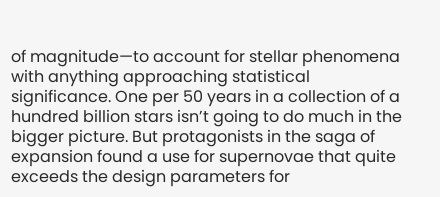of magnitude—to account for stellar phenomena with anything approaching statistical significance. One per 50 years in a collection of a hundred billion stars isn’t going to do much in the bigger picture. But protagonists in the saga of expansion found a use for supernovae that quite exceeds the design parameters for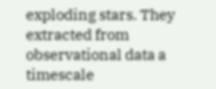exploding stars. They extracted from observational data a timescale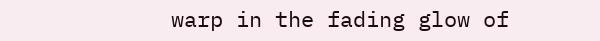warp in the fading glow of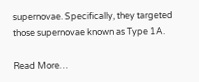supernovae. Specifically, they targeted those supernovae known as Type 1A.

Read More…